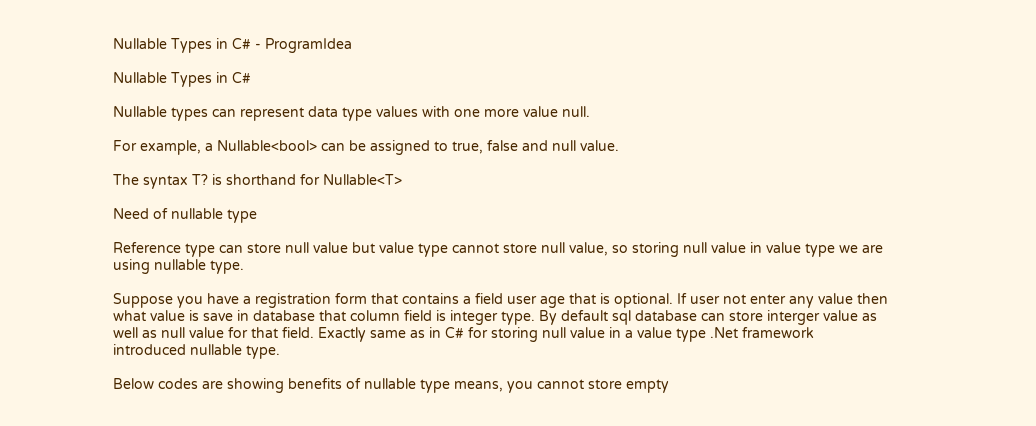Nullable Types in C# - ProgramIdea

Nullable Types in C#

Nullable types can represent data type values with one more value null.

For example, a Nullable<bool> can be assigned to true, false and null value.

The syntax T? is shorthand for Nullable<T>

Need of nullable type

Reference type can store null value but value type cannot store null value, so storing null value in value type we are using nullable type.

Suppose you have a registration form that contains a field user age that is optional. If user not enter any value then what value is save in database that column field is integer type. By default sql database can store interger value as well as null value for that field. Exactly same as in C# for storing null value in a value type .Net framework introduced nullable type.

Below codes are showing benefits of nullable type means, you cannot store empty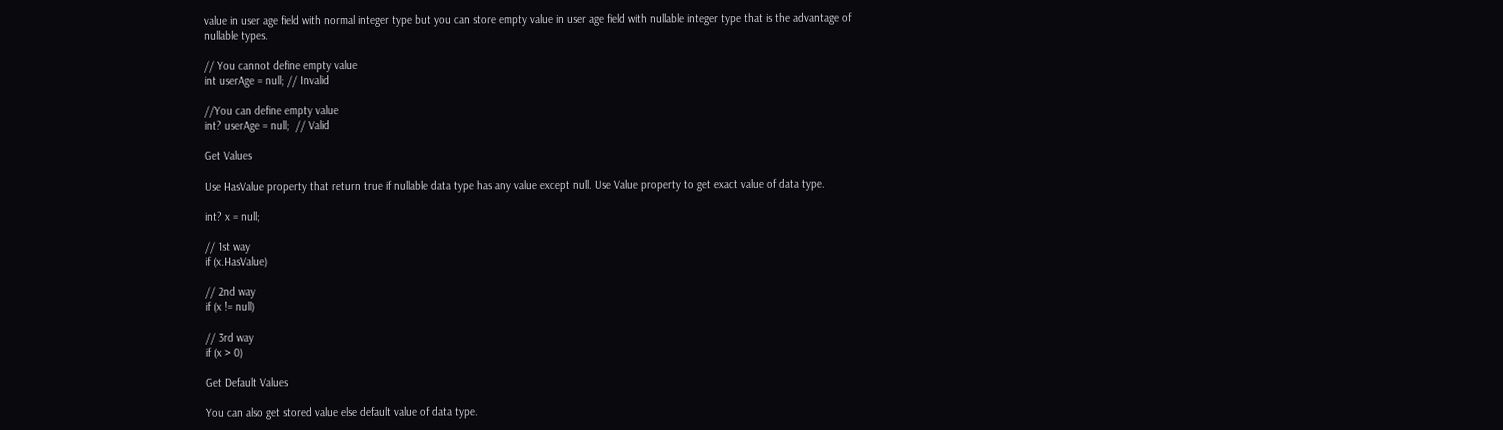value in user age field with normal integer type but you can store empty value in user age field with nullable integer type that is the advantage of nullable types.

// You cannot define empty value
int userAge = null; // Invalid

//You can define empty value
int? userAge = null;  // Valid

Get Values

Use HasValue property that return true if nullable data type has any value except null. Use Value property to get exact value of data type.

int? x = null;

// 1st way
if (x.HasValue)

// 2nd way
if (x != null)

// 3rd way
if (x > 0)

Get Default Values

You can also get stored value else default value of data type.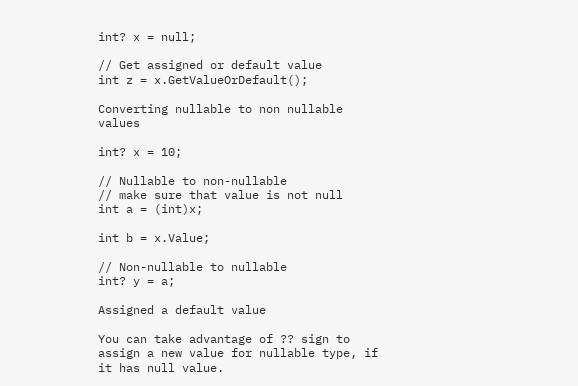int? x = null;

// Get assigned or default value
int z = x.GetValueOrDefault();

Converting nullable to non nullable values

int? x = 10;

// Nullable to non-nullable
// make sure that value is not null
int a = (int)x;

int b = x.Value;

// Non-nullable to nullable
int? y = a;

Assigned a default value

You can take advantage of ?? sign to assign a new value for nullable type, if it has null value.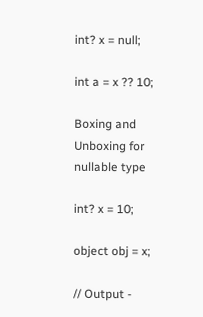int? x = null;

int a = x ?? 10;

Boxing and Unboxing for nullable type

int? x = 10;

object obj = x;

// Output -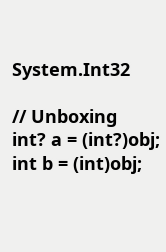System.Int32

// Unboxing
int? a = (int?)obj;
int b = (int)obj;